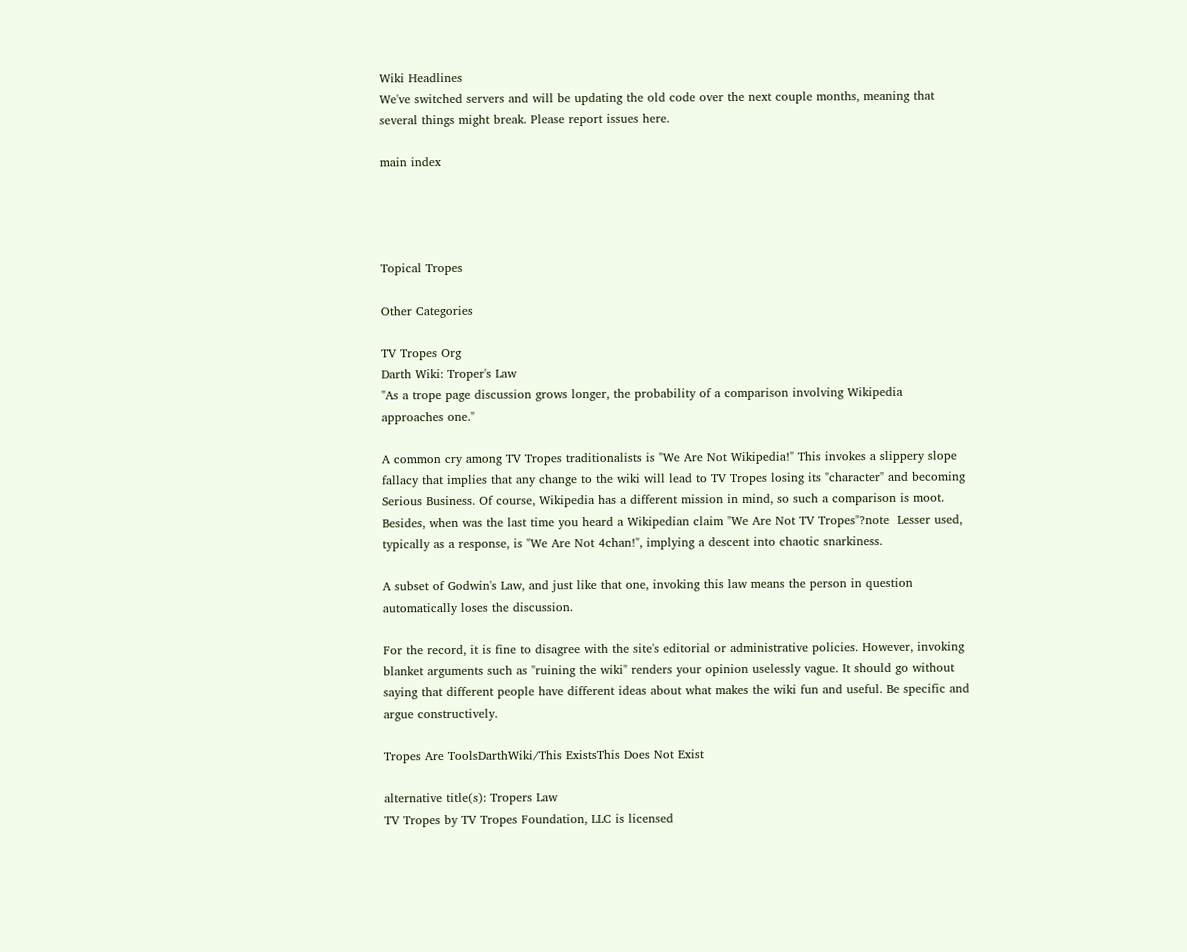Wiki Headlines
We've switched servers and will be updating the old code over the next couple months, meaning that several things might break. Please report issues here.

main index




Topical Tropes

Other Categories

TV Tropes Org
Darth Wiki: Troper's Law
"As a trope page discussion grows longer, the probability of a comparison involving Wikipedia approaches one."

A common cry among TV Tropes traditionalists is "We Are Not Wikipedia!" This invokes a slippery slope fallacy that implies that any change to the wiki will lead to TV Tropes losing its "character" and becoming Serious Business. Of course, Wikipedia has a different mission in mind, so such a comparison is moot. Besides, when was the last time you heard a Wikipedian claim "We Are Not TV Tropes"?note  Lesser used, typically as a response, is "We Are Not 4chan!", implying a descent into chaotic snarkiness.

A subset of Godwin's Law, and just like that one, invoking this law means the person in question automatically loses the discussion.

For the record, it is fine to disagree with the site's editorial or administrative policies. However, invoking blanket arguments such as "ruining the wiki" renders your opinion uselessly vague. It should go without saying that different people have different ideas about what makes the wiki fun and useful. Be specific and argue constructively.

Tropes Are ToolsDarthWiki/This ExistsThis Does Not Exist

alternative title(s): Tropers Law
TV Tropes by TV Tropes Foundation, LLC is licensed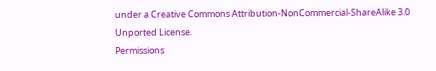under a Creative Commons Attribution-NonCommercial-ShareAlike 3.0 Unported License.
Permissions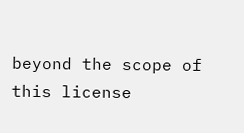beyond the scope of this license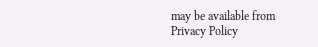may be available from
Privacy Policy